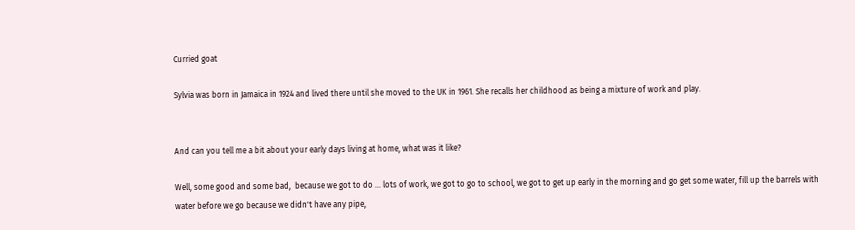Curried goat

Sylvia was born in Jamaica in 1924 and lived there until she moved to the UK in 1961. She recalls her childhood as being a mixture of work and play.


And can you tell me a bit about your early days living at home, what was it like?

Well, some good and some bad,  because we got to do ... lots of work, we got to go to school, we got to get up early in the morning and go get some water, fill up the barrels with water before we go because we didn't have any pipe,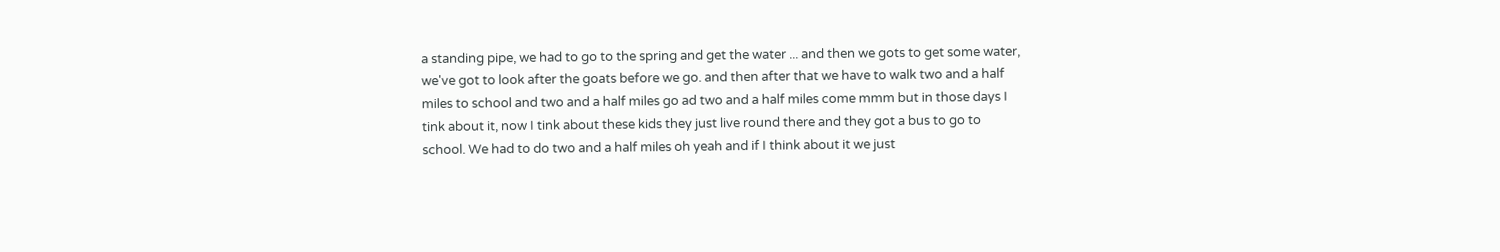a standing pipe, we had to go to the spring and get the water ... and then we gots to get some water, we've got to look after the goats before we go. and then after that we have to walk two and a half miles to school and two and a half miles go ad two and a half miles come mmm but in those days I tink about it, now I tink about these kids they just live round there and they got a bus to go to school. We had to do two and a half miles oh yeah and if I think about it we just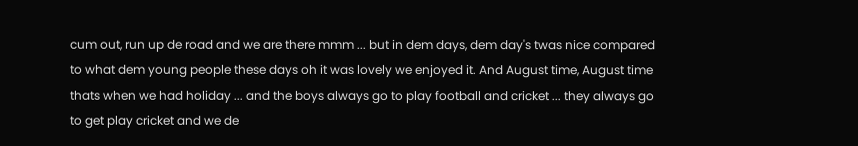cum out, run up de road and we are there mmm ... but in dem days, dem day's twas nice compared to what dem young people these days oh it was lovely we enjoyed it. And August time, August time thats when we had holiday ... and the boys always go to play football and cricket ... they always go to get play cricket and we de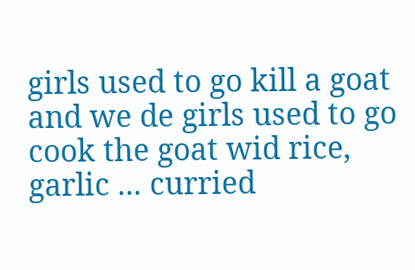girls used to go kill a goat and we de girls used to go cook the goat wid rice, garlic ... curried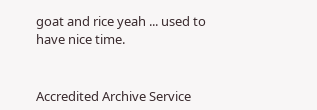goat and rice yeah ... used to have nice time.


Accredited Archive Service